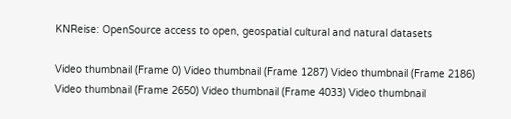KNReise: OpenSource access to open, geospatial cultural and natural datasets

Video thumbnail (Frame 0) Video thumbnail (Frame 1287) Video thumbnail (Frame 2186) Video thumbnail (Frame 2650) Video thumbnail (Frame 4033) Video thumbnail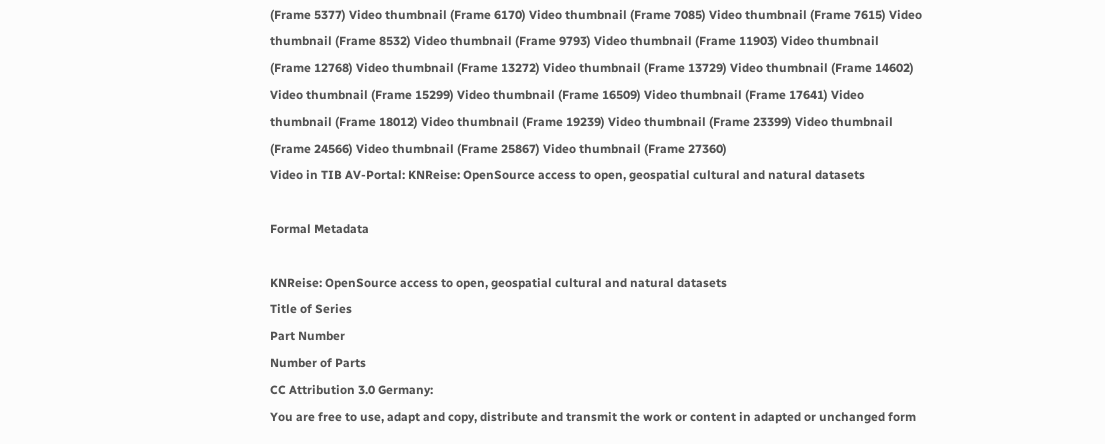(Frame 5377) Video thumbnail (Frame 6170) Video thumbnail (Frame 7085) Video thumbnail (Frame 7615) Video thumbnail (Frame 8532) Video thumbnail (Frame 9793) Video thumbnail (Frame 11903) Video thumbnail (Frame 12768) Video thumbnail (Frame 13272) Video thumbnail (Frame 13729) Video thumbnail (Frame 14602) Video thumbnail (Frame 15299) Video thumbnail (Frame 16509) Video thumbnail (Frame 17641) Video thumbnail (Frame 18012) Video thumbnail (Frame 19239) Video thumbnail (Frame 23399) Video thumbnail (Frame 24566) Video thumbnail (Frame 25867) Video thumbnail (Frame 27360)
Video in TIB AV-Portal: KNReise: OpenSource access to open, geospatial cultural and natural datasets

Formal Metadata

KNReise: OpenSource access to open, geospatial cultural and natural datasets
Title of Series
Part Number
Number of Parts
CC Attribution 3.0 Germany:
You are free to use, adapt and copy, distribute and transmit the work or content in adapted or unchanged form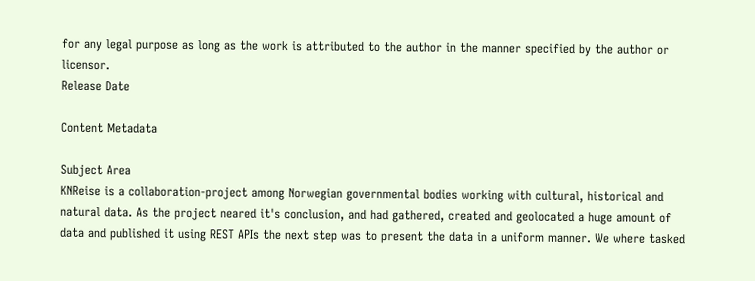for any legal purpose as long as the work is attributed to the author in the manner specified by the author or licensor.
Release Date

Content Metadata

Subject Area
KNReise is a collaboration-project among Norwegian governmental bodies working with cultural, historical and natural data. As the project neared it's conclusion, and had gathered, created and geolocated a huge amount of data and published it using REST APIs the next step was to present the data in a uniform manner. We where tasked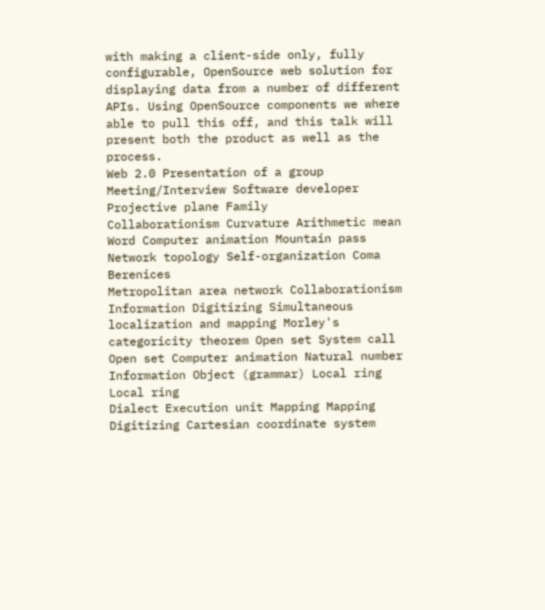with making a client-side only, fully configurable, OpenSource web solution for displaying data from a number of different APIs. Using OpenSource components we where able to pull this off, and this talk will present both the product as well as the process.
Web 2.0 Presentation of a group Meeting/Interview Software developer Projective plane Family
Collaborationism Curvature Arithmetic mean Word Computer animation Mountain pass Network topology Self-organization Coma Berenices
Metropolitan area network Collaborationism Information Digitizing Simultaneous localization and mapping Morley's categoricity theorem Open set System call Open set Computer animation Natural number Information Object (grammar) Local ring Local ring
Dialect Execution unit Mapping Mapping Digitizing Cartesian coordinate system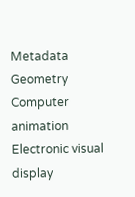Metadata Geometry Computer animation Electronic visual display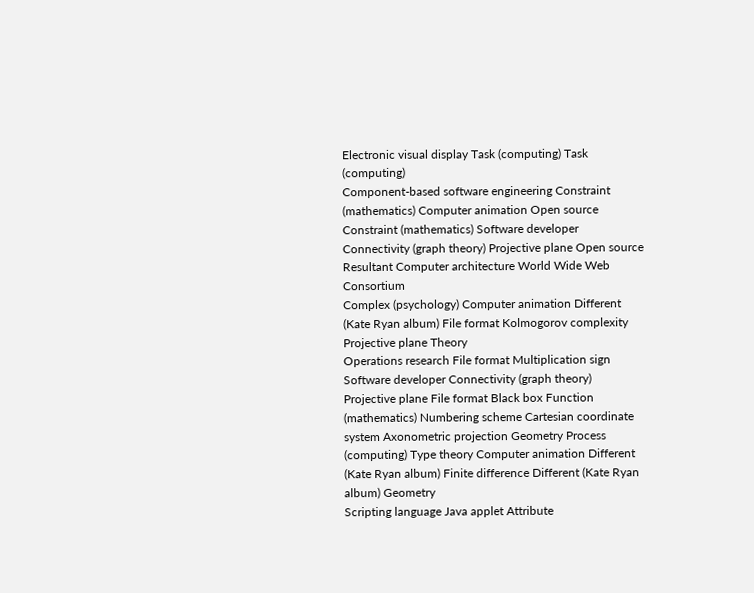Electronic visual display Task (computing) Task (computing)
Component-based software engineering Constraint (mathematics) Computer animation Open source Constraint (mathematics) Software developer Connectivity (graph theory) Projective plane Open source Resultant Computer architecture World Wide Web Consortium
Complex (psychology) Computer animation Different (Kate Ryan album) File format Kolmogorov complexity Projective plane Theory
Operations research File format Multiplication sign Software developer Connectivity (graph theory) Projective plane File format Black box Function (mathematics) Numbering scheme Cartesian coordinate system Axonometric projection Geometry Process (computing) Type theory Computer animation Different (Kate Ryan album) Finite difference Different (Kate Ryan album) Geometry
Scripting language Java applet Attribute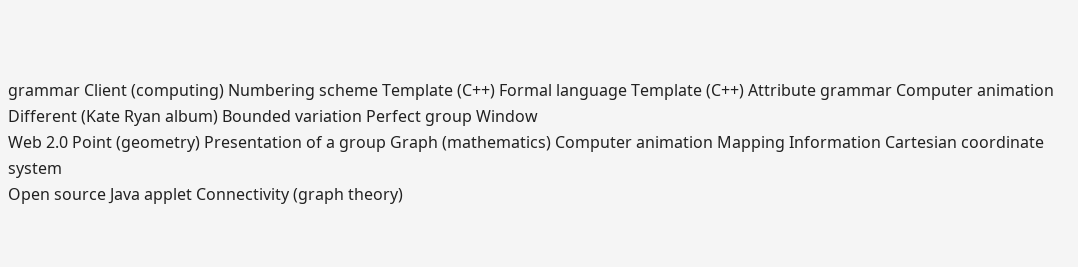grammar Client (computing) Numbering scheme Template (C++) Formal language Template (C++) Attribute grammar Computer animation Different (Kate Ryan album) Bounded variation Perfect group Window
Web 2.0 Point (geometry) Presentation of a group Graph (mathematics) Computer animation Mapping Information Cartesian coordinate system
Open source Java applet Connectivity (graph theory)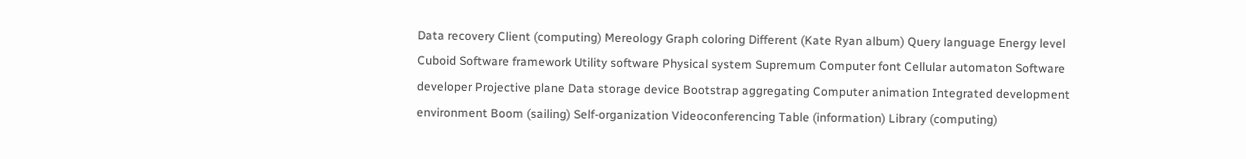Data recovery Client (computing) Mereology Graph coloring Different (Kate Ryan album) Query language Energy level Cuboid Software framework Utility software Physical system Supremum Computer font Cellular automaton Software developer Projective plane Data storage device Bootstrap aggregating Computer animation Integrated development environment Boom (sailing) Self-organization Videoconferencing Table (information) Library (computing)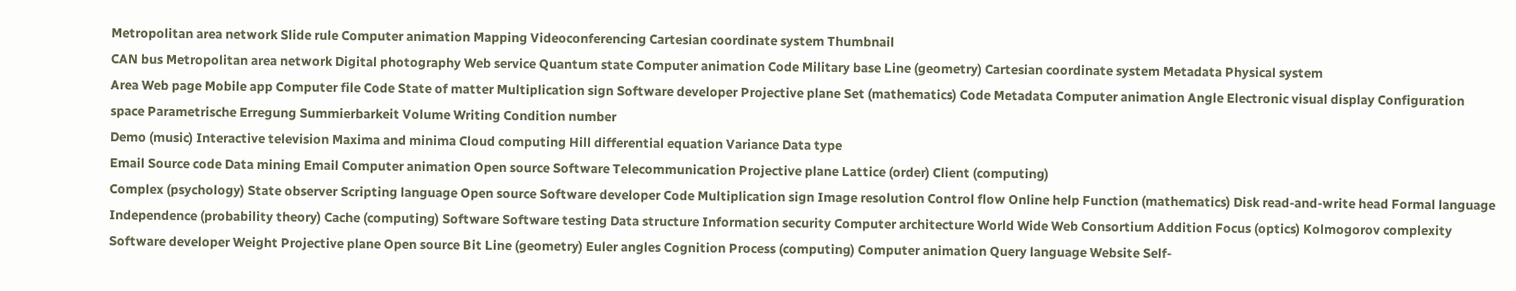Metropolitan area network Slide rule Computer animation Mapping Videoconferencing Cartesian coordinate system Thumbnail
CAN bus Metropolitan area network Digital photography Web service Quantum state Computer animation Code Military base Line (geometry) Cartesian coordinate system Metadata Physical system
Area Web page Mobile app Computer file Code State of matter Multiplication sign Software developer Projective plane Set (mathematics) Code Metadata Computer animation Angle Electronic visual display Configuration space Parametrische Erregung Summierbarkeit Volume Writing Condition number
Demo (music) Interactive television Maxima and minima Cloud computing Hill differential equation Variance Data type
Email Source code Data mining Email Computer animation Open source Software Telecommunication Projective plane Lattice (order) Client (computing)
Complex (psychology) State observer Scripting language Open source Software developer Code Multiplication sign Image resolution Control flow Online help Function (mathematics) Disk read-and-write head Formal language Independence (probability theory) Cache (computing) Software Software testing Data structure Information security Computer architecture World Wide Web Consortium Addition Focus (optics) Kolmogorov complexity Software developer Weight Projective plane Open source Bit Line (geometry) Euler angles Cognition Process (computing) Computer animation Query language Website Self-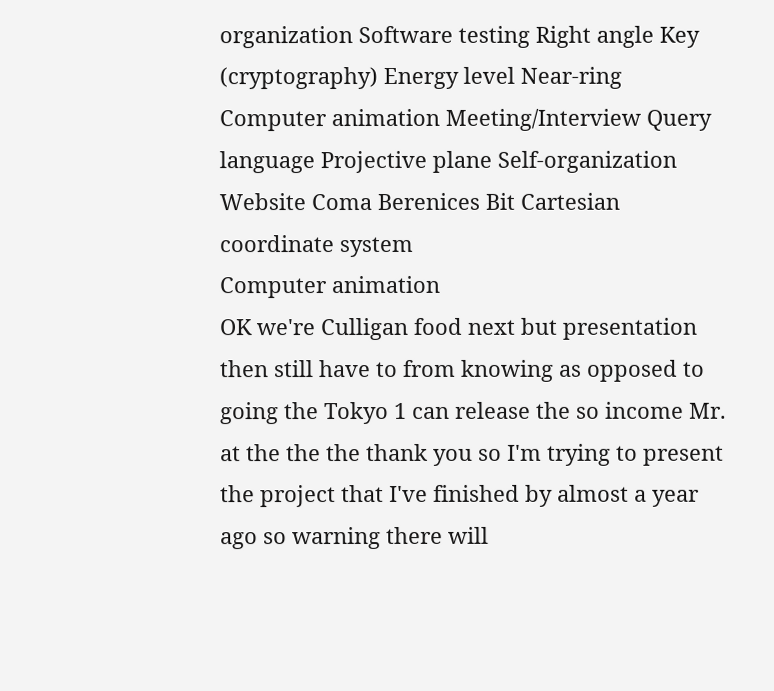organization Software testing Right angle Key (cryptography) Energy level Near-ring
Computer animation Meeting/Interview Query language Projective plane Self-organization Website Coma Berenices Bit Cartesian coordinate system
Computer animation
OK we're Culligan food next but presentation then still have to from knowing as opposed to going the Tokyo 1 can release the so income Mr. at the the the thank you so I'm trying to present the project that I've finished by almost a year ago so warning there will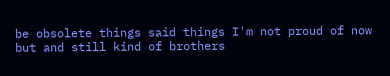be obsolete things said things I'm not proud of now but and still kind of brothers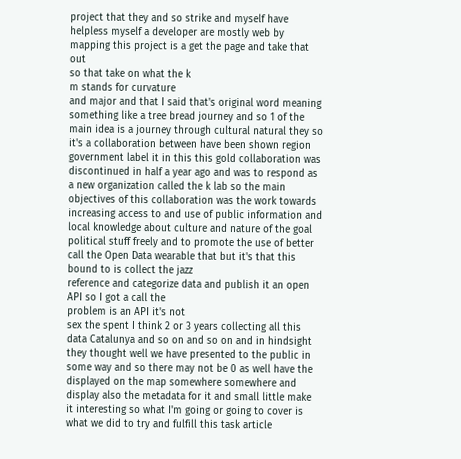project that they and so strike and myself have helpless myself a developer are mostly web by mapping this project is a get the page and take that out
so that take on what the k
m stands for curvature
and major and that I said that's original word meaning something like a tree bread journey and so 1 of the main idea is a journey through cultural natural they so it's a collaboration between have been shown region government label it in this this gold collaboration was discontinued in half a year ago and was to respond as a new organization called the k lab so the main
objectives of this collaboration was the work towards increasing access to and use of public information and local knowledge about culture and nature of the goal political stuff freely and to promote the use of better call the Open Data wearable that but it's that this bound to is collect the jazz
reference and categorize data and publish it an open API so I got a call the
problem is an API it's not
sex the spent I think 2 or 3 years collecting all this data Catalunya and so on and so on and in hindsight they thought well we have presented to the public in some way and so there may not be 0 as well have the displayed on the map somewhere somewhere and display also the metadata for it and small little make it interesting so what I'm going or going to cover is what we did to try and fulfill this task article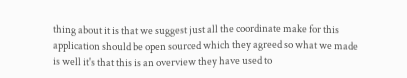thing about it is that we suggest just all the coordinate make for this application should be open sourced which they agreed so what we made
is well it's that this is an overview they have used to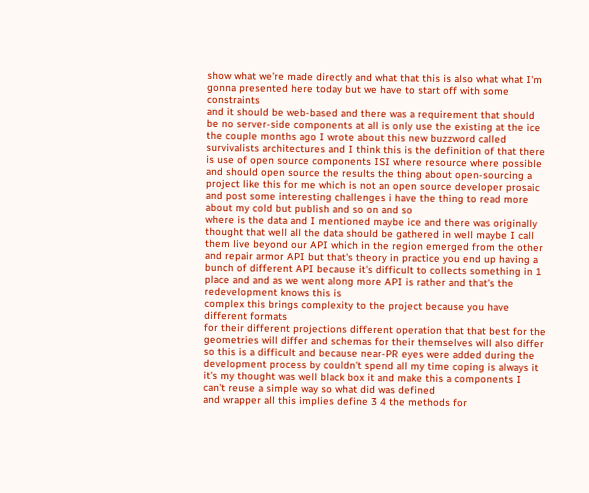show what we're made directly and what that this is also what what I'm gonna presented here today but we have to start off with some constraints
and it should be web-based and there was a requirement that should be no server-side components at all is only use the existing at the ice the couple months ago I wrote about this new buzzword called survivalists architectures and I think this is the definition of that there is use of open source components ISI where resource where possible and should open source the results the thing about open-sourcing a project like this for me which is not an open source developer prosaic and post some interesting challenges i have the thing to read more about my cold but publish and so on and so
where is the data and I mentioned maybe ice and there was originally thought that well all the data should be gathered in well maybe I call them live beyond our API which in the region emerged from the other and repair armor API but that's theory in practice you end up having a bunch of different API because it's difficult to collects something in 1 place and and as we went along more API is rather and that's the redevelopment knows this is
complex this brings complexity to the project because you have different formats
for their different projections different operation that that best for the geometries will differ and schemas for their themselves will also differ so this is a difficult and because near-PR eyes were added during the development process by couldn't spend all my time coping is always it it's my thought was well black box it and make this a components I can't reuse a simple way so what did was defined
and wrapper all this implies define 3 4 the methods for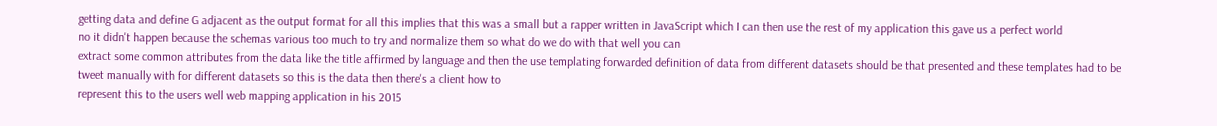getting data and define G adjacent as the output format for all this implies that this was a small but a rapper written in JavaScript which I can then use the rest of my application this gave us a perfect world
no it didn't happen because the schemas various too much to try and normalize them so what do we do with that well you can
extract some common attributes from the data like the title affirmed by language and then the use templating forwarded definition of data from different datasets should be that presented and these templates had to be tweet manually with for different datasets so this is the data then there's a client how to
represent this to the users well web mapping application in his 2015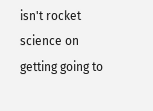isn't rocket science on getting going to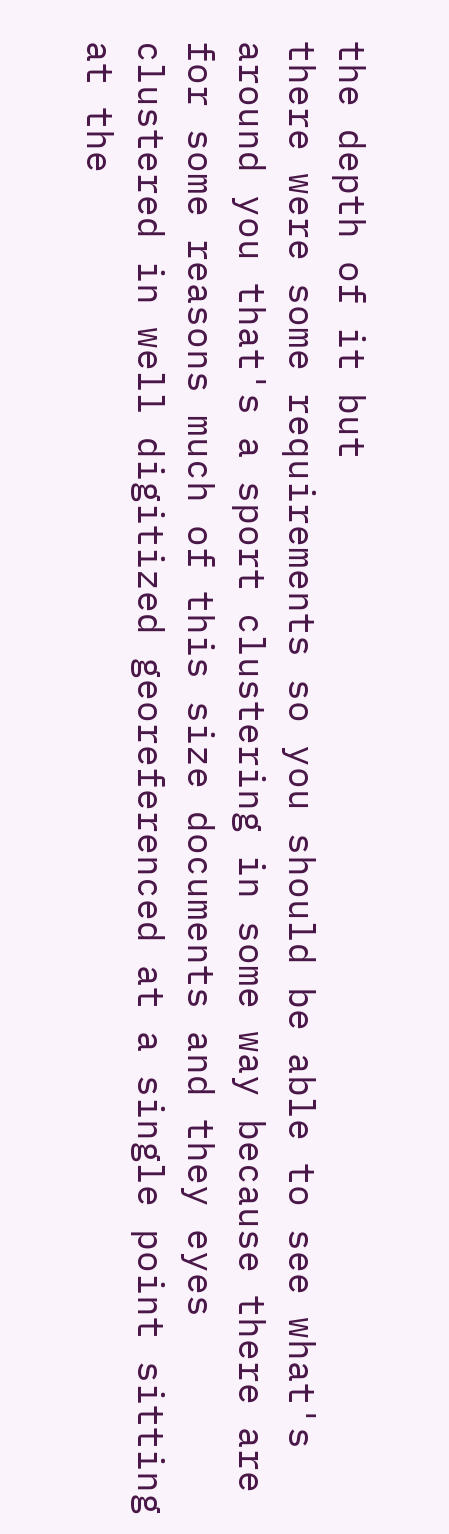the depth of it but
there were some requirements so you should be able to see what's around you that's a sport clustering in some way because there are for some reasons much of this size documents and they eyes clustered in well digitized georeferenced at a single point sitting at the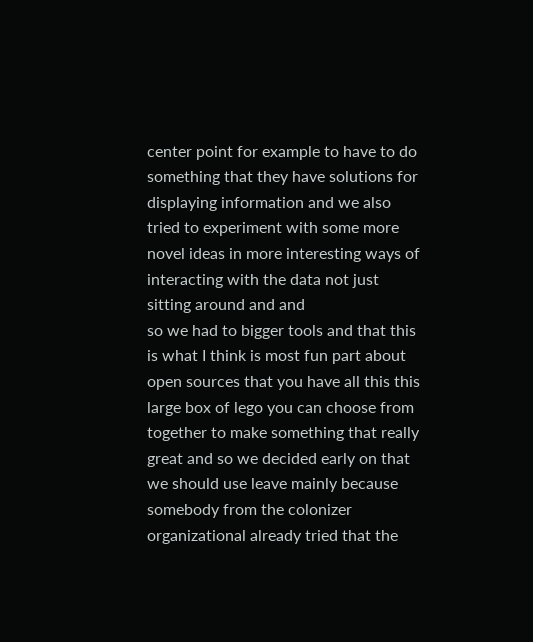center point for example to have to do something that they have solutions for displaying information and we also tried to experiment with some more novel ideas in more interesting ways of interacting with the data not just sitting around and and
so we had to bigger tools and that this is what I think is most fun part about open sources that you have all this this large box of lego you can choose from together to make something that really great and so we decided early on that we should use leave mainly because somebody from the colonizer organizational already tried that the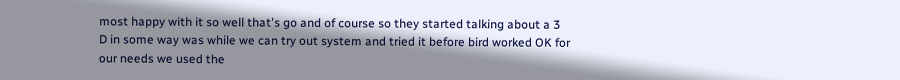most happy with it so well that's go and of course so they started talking about a 3 D in some way was while we can try out system and tried it before bird worked OK for our needs we used the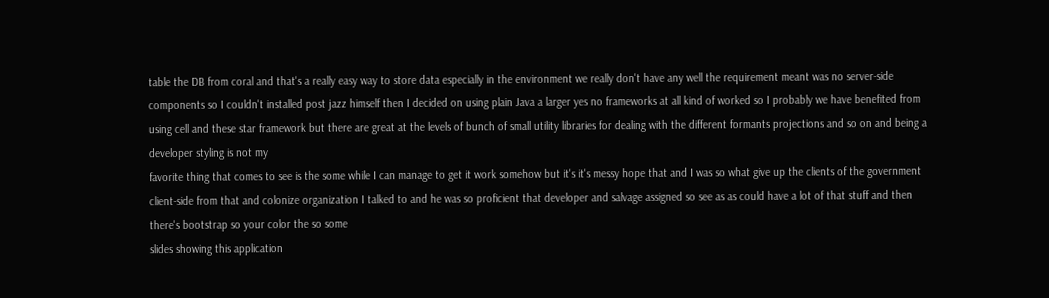table the DB from coral and that's a really easy way to store data especially in the environment we really don't have any well the requirement meant was no server-side components so I couldn't installed post jazz himself then I decided on using plain Java a larger yes no frameworks at all kind of worked so I probably we have benefited from using cell and these star framework but there are great at the levels of bunch of small utility libraries for dealing with the different formants projections and so on and being a developer styling is not my
favorite thing that comes to see is the some while I can manage to get it work somehow but it's it's messy hope that and I was so what give up the clients of the government client-side from that and colonize organization I talked to and he was so proficient that developer and salvage assigned so see as as could have a lot of that stuff and then there's bootstrap so your color the so some
slides showing this application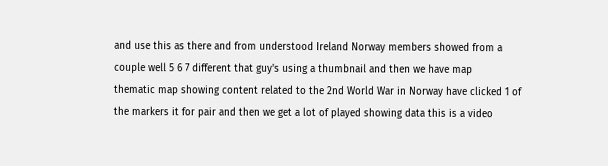and use this as there and from understood Ireland Norway members showed from a couple well 5 6 7 different that guy's using a thumbnail and then we have map
thematic map showing content related to the 2nd World War in Norway have clicked 1 of the markers it for pair and then we get a lot of played showing data this is a video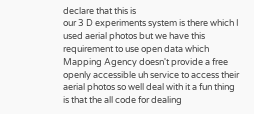declare that this is
our 3 D experiments system is there which I used aerial photos but we have this requirement to use open data which Mapping Agency doesn't provide a free openly accessible uh service to access their aerial photos so well deal with it a fun thing is that the all code for dealing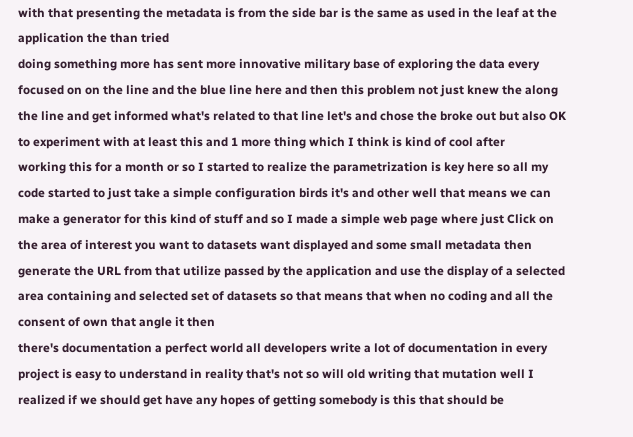with that presenting the metadata is from the side bar is the same as used in the leaf at the application the than tried
doing something more has sent more innovative military base of exploring the data every focused on on the line and the blue line here and then this problem not just knew the along the line and get informed what's related to that line let's and chose the broke out but also OK to experiment with at least this and 1 more thing which I think is kind of cool after
working this for a month or so I started to realize the parametrization is key here so all my code started to just take a simple configuration birds it's and other well that means we can make a generator for this kind of stuff and so I made a simple web page where just Click on the area of interest you want to datasets want displayed and some small metadata then generate the URL from that utilize passed by the application and use the display of a selected area containing and selected set of datasets so that means that when no coding and all the consent of own that angle it then
there's documentation a perfect world all developers write a lot of documentation in every project is easy to understand in reality that's not so will old writing that mutation well I realized if we should get have any hopes of getting somebody is this that should be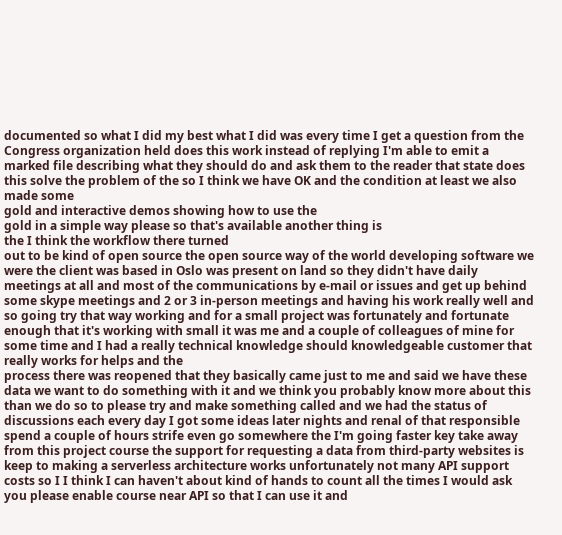documented so what I did my best what I did was every time I get a question from the Congress organization held does this work instead of replying I'm able to emit a marked file describing what they should do and ask them to the reader that state does this solve the problem of the so I think we have OK and the condition at least we also made some
gold and interactive demos showing how to use the
gold in a simple way please so that's available another thing is
the I think the workflow there turned
out to be kind of open source the open source way of the world developing software we were the client was based in Oslo was present on land so they didn't have daily meetings at all and most of the communications by e-mail or issues and get up behind some skype meetings and 2 or 3 in-person meetings and having his work really well and so going try that way working and for a small project was fortunately and fortunate enough that it's working with small it was me and a couple of colleagues of mine for some time and I had a really technical knowledge should knowledgeable customer that really works for helps and the
process there was reopened that they basically came just to me and said we have these data we want to do something with it and we think you probably know more about this than we do so to please try and make something called and we had the status of discussions each every day I got some ideas later nights and renal of that responsible spend a couple of hours strife even go somewhere the I'm going faster key take away from this project course the support for requesting a data from third-party websites is keep to making a serverless architecture works unfortunately not many API support costs so I I think I can haven't about kind of hands to count all the times I would ask you please enable course near API so that I can use it and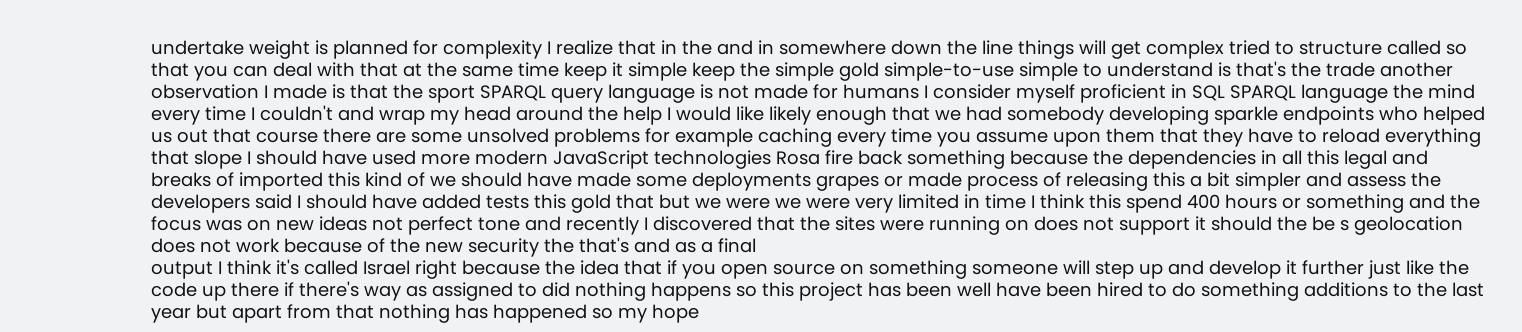undertake weight is planned for complexity I realize that in the and in somewhere down the line things will get complex tried to structure called so that you can deal with that at the same time keep it simple keep the simple gold simple-to-use simple to understand is that's the trade another observation I made is that the sport SPARQL query language is not made for humans I consider myself proficient in SQL SPARQL language the mind every time I couldn't and wrap my head around the help I would like likely enough that we had somebody developing sparkle endpoints who helped us out that course there are some unsolved problems for example caching every time you assume upon them that they have to reload everything that slope I should have used more modern JavaScript technologies Rosa fire back something because the dependencies in all this legal and breaks of imported this kind of we should have made some deployments grapes or made process of releasing this a bit simpler and assess the developers said I should have added tests this gold that but we were we were very limited in time I think this spend 400 hours or something and the focus was on new ideas not perfect tone and recently I discovered that the sites were running on does not support it should the be s geolocation does not work because of the new security the that's and as a final
output I think it's called Israel right because the idea that if you open source on something someone will step up and develop it further just like the code up there if there's way as assigned to did nothing happens so this project has been well have been hired to do something additions to the last year but apart from that nothing has happened so my hope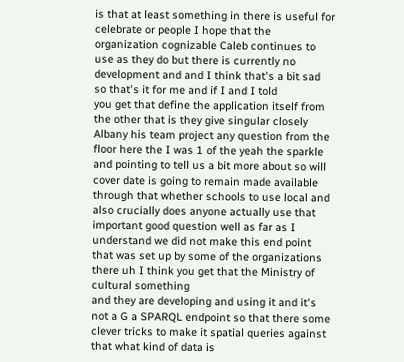is that at least something in there is useful for celebrate or people I hope that the organization cognizable Caleb continues to use as they do but there is currently no development and and I think that's a bit sad so that's it for me and if I and I told
you get that define the application itself from the other that is they give singular closely Albany his team project any question from the floor here the I was 1 of the yeah the sparkle and pointing to tell us a bit more about so will cover date is going to remain made available through that whether schools to use local and also crucially does anyone actually use that important good question well as far as I understand we did not make this end point that was set up by some of the organizations there uh I think you get that the Ministry of cultural something
and they are developing and using it and it's not a G a SPARQL endpoint so that there some clever tricks to make it spatial queries against that what kind of data is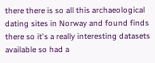there there is so all this archaeological dating sites in Norway and found finds there so it's a really interesting datasets available so had a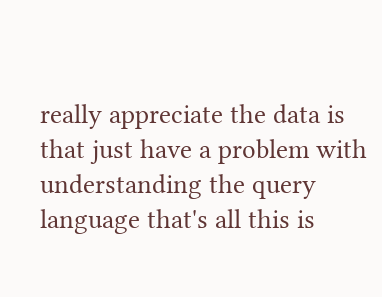really appreciate the data is that just have a problem with understanding the query language that's all this is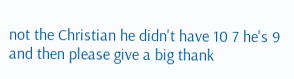not the Christian he didn't have 10 7 he's 9 and then please give a big thank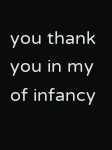you thank you in my of infancy